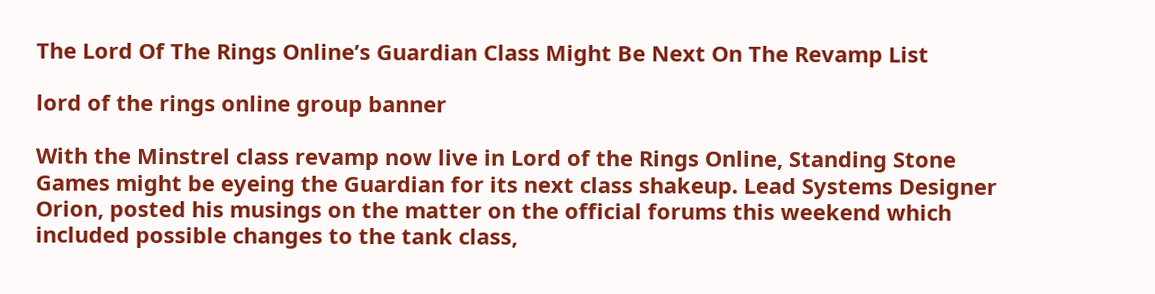The Lord Of The Rings Online’s Guardian Class Might Be Next On The Revamp List

lord of the rings online group banner

With the Minstrel class revamp now live in Lord of the Rings Online, Standing Stone Games might be eyeing the Guardian for its next class shakeup. Lead Systems Designer Orion, posted his musings on the matter on the official forums this weekend which included possible changes to the tank class,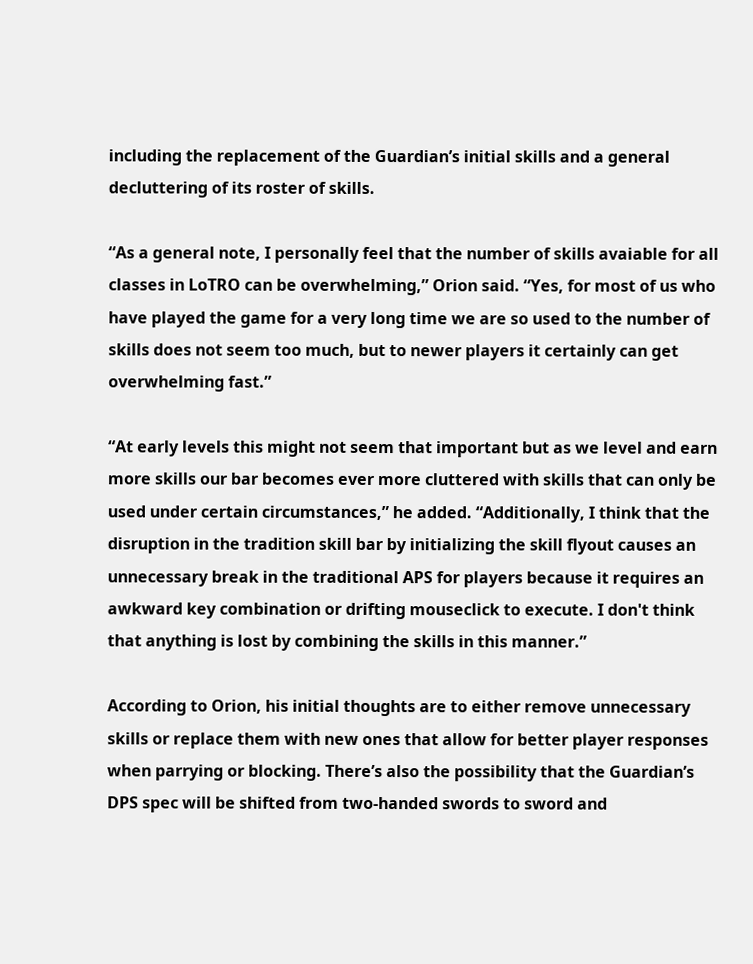including the replacement of the Guardian’s initial skills and a general decluttering of its roster of skills.

“As a general note, I personally feel that the number of skills avaiable for all classes in LoTRO can be overwhelming,” Orion said. “Yes, for most of us who have played the game for a very long time we are so used to the number of skills does not seem too much, but to newer players it certainly can get overwhelming fast.”

“At early levels this might not seem that important but as we level and earn more skills our bar becomes ever more cluttered with skills that can only be used under certain circumstances,” he added. “Additionally, I think that the disruption in the tradition skill bar by initializing the skill flyout causes an unnecessary break in the traditional APS for players because it requires an awkward key combination or drifting mouseclick to execute. I don't think that anything is lost by combining the skills in this manner.”

According to Orion, his initial thoughts are to either remove unnecessary skills or replace them with new ones that allow for better player responses when parrying or blocking. There’s also the possibility that the Guardian’s DPS spec will be shifted from two-handed swords to sword and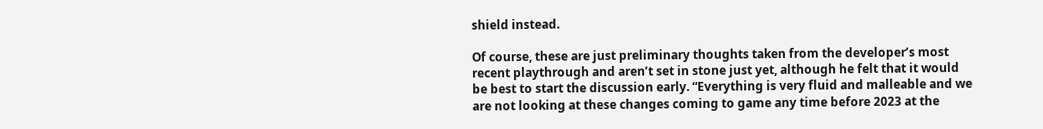shield instead.

Of course, these are just preliminary thoughts taken from the developer’s most recent playthrough and aren’t set in stone just yet, although he felt that it would be best to start the discussion early. “Everything is very fluid and malleable and we are not looking at these changes coming to game any time before 2023 at the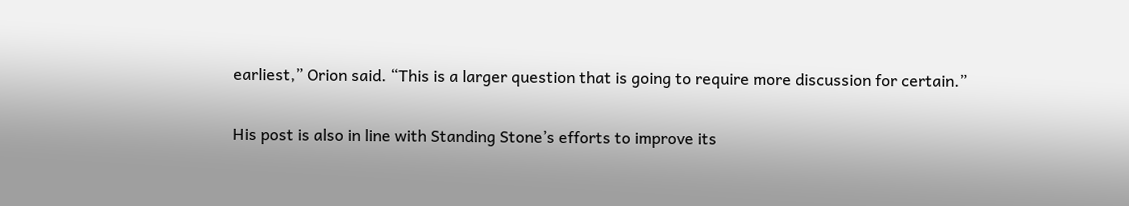earliest,” Orion said. “This is a larger question that is going to require more discussion for certain.”

His post is also in line with Standing Stone’s efforts to improve its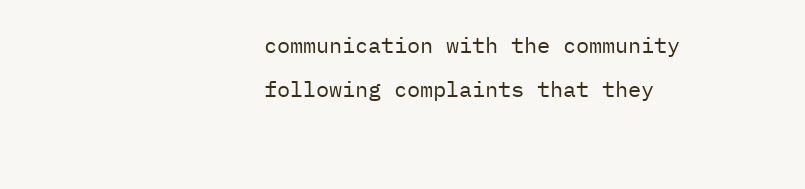communication with the community following complaints that they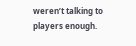weren’t talking to players enough.